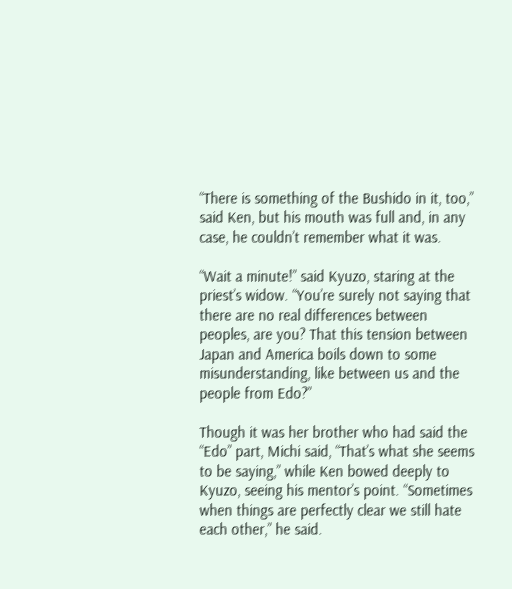“There is something of the Bushido in it, too,” said Ken, but his mouth was full and, in any case, he couldn’t remember what it was.

“Wait a minute!” said Kyuzo, staring at the priest’s widow. “You’re surely not saying that there are no real differences between peoples, are you? That this tension between Japan and America boils down to some misunderstanding, like between us and the people from Edo?”

Though it was her brother who had said the “Edo” part, Michi said, “That’s what she seems to be saying,” while Ken bowed deeply to Kyuzo, seeing his mentor’s point. “Sometimes when things are perfectly clear we still hate each other,” he said.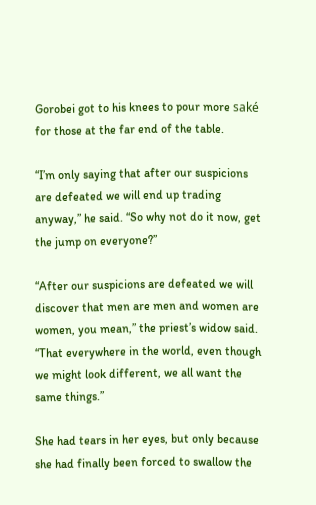Gorobei got to his knees to pour more saké for those at the far end of the table.

“I’m only saying that after our suspicions are defeated we will end up trading anyway,” he said. “So why not do it now, get the jump on everyone?”

“After our suspicions are defeated we will discover that men are men and women are women, you mean,” the priest’s widow said. “That everywhere in the world, even though we might look different, we all want the same things.”

She had tears in her eyes, but only because she had finally been forced to swallow the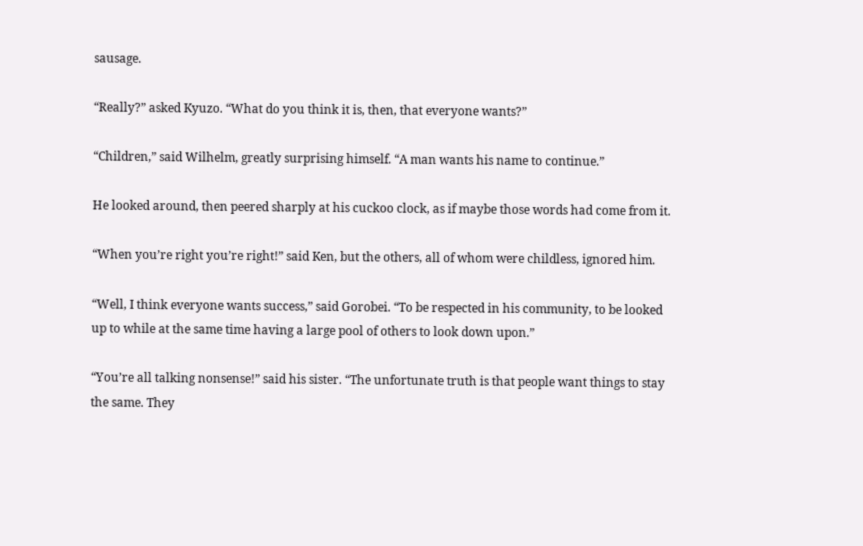sausage.

“Really?” asked Kyuzo. “What do you think it is, then, that everyone wants?”

“Children,” said Wilhelm, greatly surprising himself. “A man wants his name to continue.”

He looked around, then peered sharply at his cuckoo clock, as if maybe those words had come from it.

“When you’re right you’re right!” said Ken, but the others, all of whom were childless, ignored him.

“Well, I think everyone wants success,” said Gorobei. “To be respected in his community, to be looked up to while at the same time having a large pool of others to look down upon.”

“You’re all talking nonsense!” said his sister. “The unfortunate truth is that people want things to stay the same. They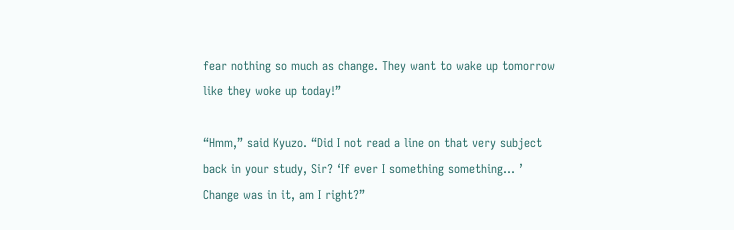fear nothing so much as change. They want to wake up tomorrow like they woke up today!”

“Hmm,” said Kyuzo. “Did I not read a line on that very subject back in your study, Sir? ‘If ever I something something… ’ Change was in it, am I right?”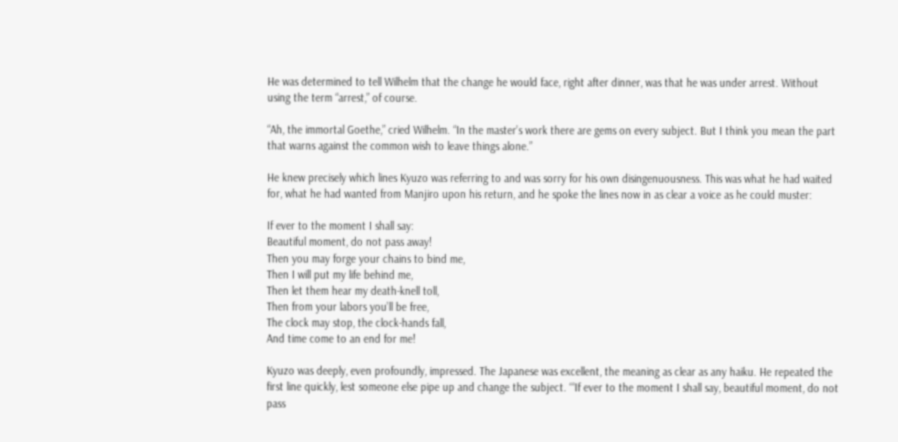He was determined to tell Wilhelm that the change he would face, right after dinner, was that he was under arrest. Without using the term “arrest,” of course.

“Ah, the immortal Goethe,” cried Wilhelm. “In the master’s work there are gems on every subject. But I think you mean the part that warns against the common wish to leave things alone.”

He knew precisely which lines Kyuzo was referring to and was sorry for his own disingenuousness. This was what he had waited for, what he had wanted from Manjiro upon his return, and he spoke the lines now in as clear a voice as he could muster:

If ever to the moment I shall say:
Beautiful moment, do not pass away!
Then you may forge your chains to bind me,
Then I will put my life behind me,
Then let them hear my death-knell toll,
Then from your labors you’ll be free,
The clock may stop, the clock-hands fall,
And time come to an end for me!

Kyuzo was deeply, even profoundly, impressed. The Japanese was excellent, the meaning as clear as any haiku. He repeated the first line quickly, lest someone else pipe up and change the subject. ‘“If ever to the moment I shall say, beautiful moment, do not pass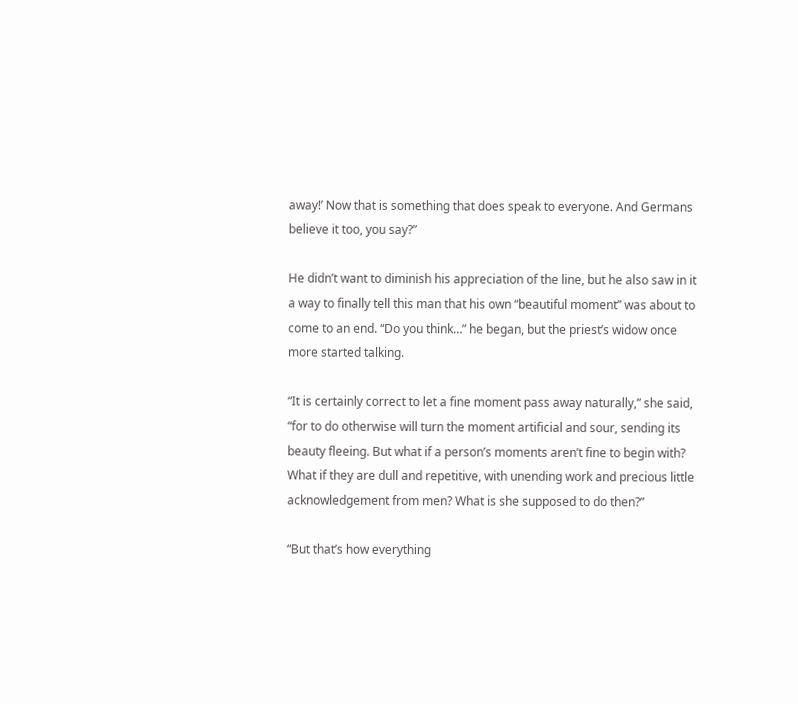away!’ Now that is something that does speak to everyone. And Germans believe it too, you say?”

He didn’t want to diminish his appreciation of the line, but he also saw in it a way to finally tell this man that his own “beautiful moment” was about to come to an end. “Do you think…” he began, but the priest’s widow once more started talking.

“It is certainly correct to let a fine moment pass away naturally,” she said, “for to do otherwise will turn the moment artificial and sour, sending its beauty fleeing. But what if a person’s moments aren’t fine to begin with? What if they are dull and repetitive, with unending work and precious little acknowledgement from men? What is she supposed to do then?”

“But that’s how everything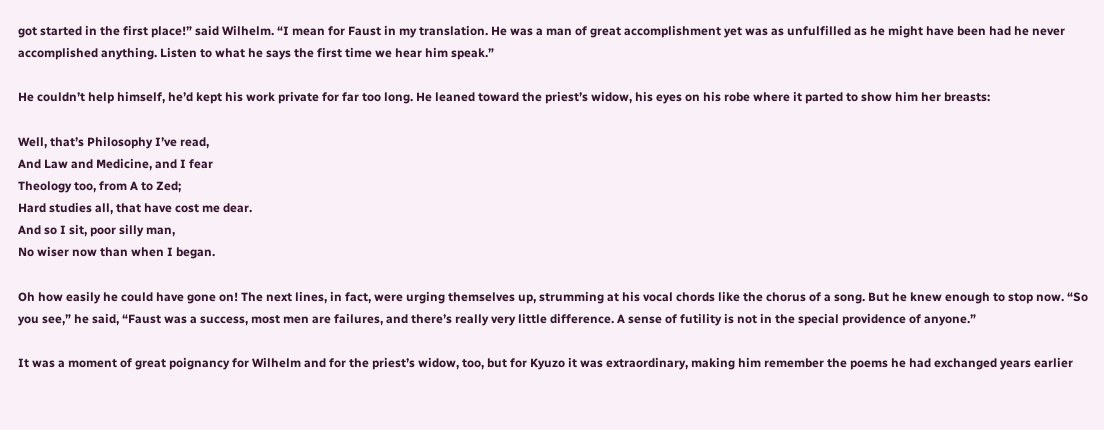got started in the first place!” said Wilhelm. “I mean for Faust in my translation. He was a man of great accomplishment yet was as unfulfilled as he might have been had he never accomplished anything. Listen to what he says the first time we hear him speak.”

He couldn’t help himself, he’d kept his work private for far too long. He leaned toward the priest’s widow, his eyes on his robe where it parted to show him her breasts:

Well, that’s Philosophy I’ve read,
And Law and Medicine, and I fear
Theology too, from A to Zed;
Hard studies all, that have cost me dear.
And so I sit, poor silly man,
No wiser now than when I began.

Oh how easily he could have gone on! The next lines, in fact, were urging themselves up, strumming at his vocal chords like the chorus of a song. But he knew enough to stop now. “So you see,” he said, “Faust was a success, most men are failures, and there’s really very little difference. A sense of futility is not in the special providence of anyone.”

It was a moment of great poignancy for Wilhelm and for the priest’s widow, too, but for Kyuzo it was extraordinary, making him remember the poems he had exchanged years earlier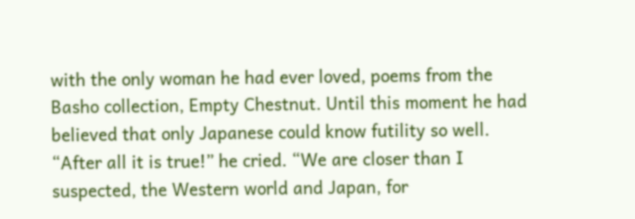with the only woman he had ever loved, poems from the Basho collection, Empty Chestnut. Until this moment he had believed that only Japanese could know futility so well. “After all it is true!” he cried. “We are closer than I suspected, the Western world and Japan, for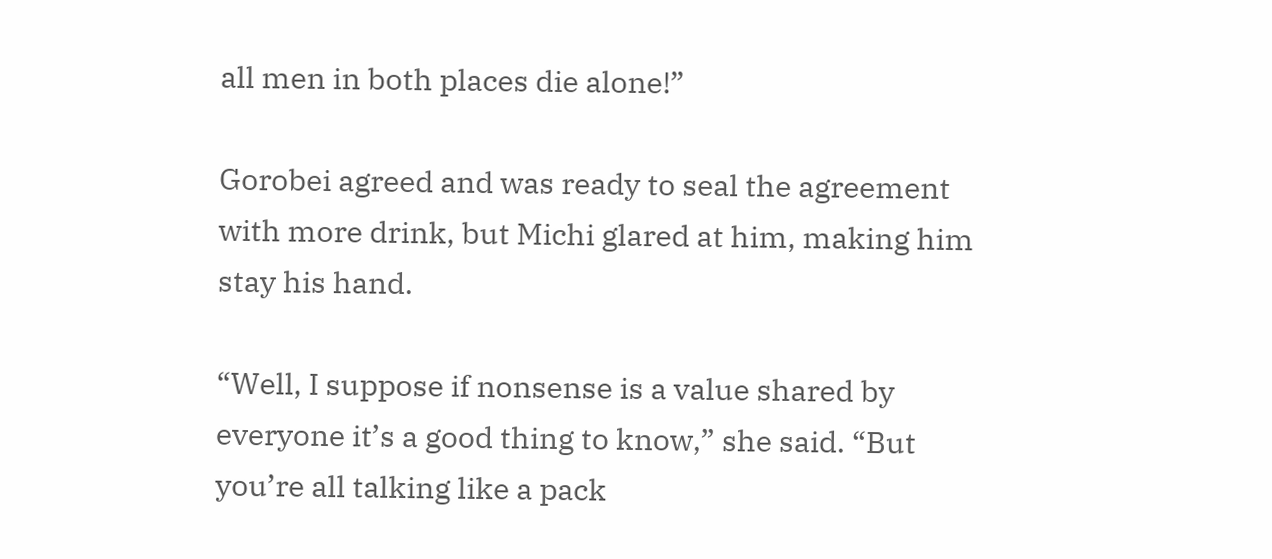all men in both places die alone!”

Gorobei agreed and was ready to seal the agreement with more drink, but Michi glared at him, making him stay his hand.

“Well, I suppose if nonsense is a value shared by everyone it’s a good thing to know,” she said. “But you’re all talking like a pack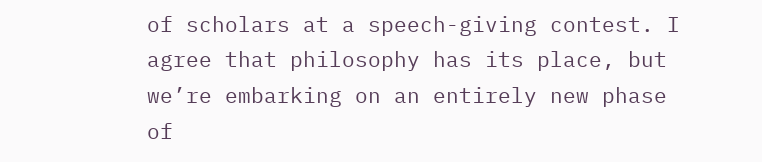of scholars at a speech-giving contest. I agree that philosophy has its place, but we’re embarking on an entirely new phase of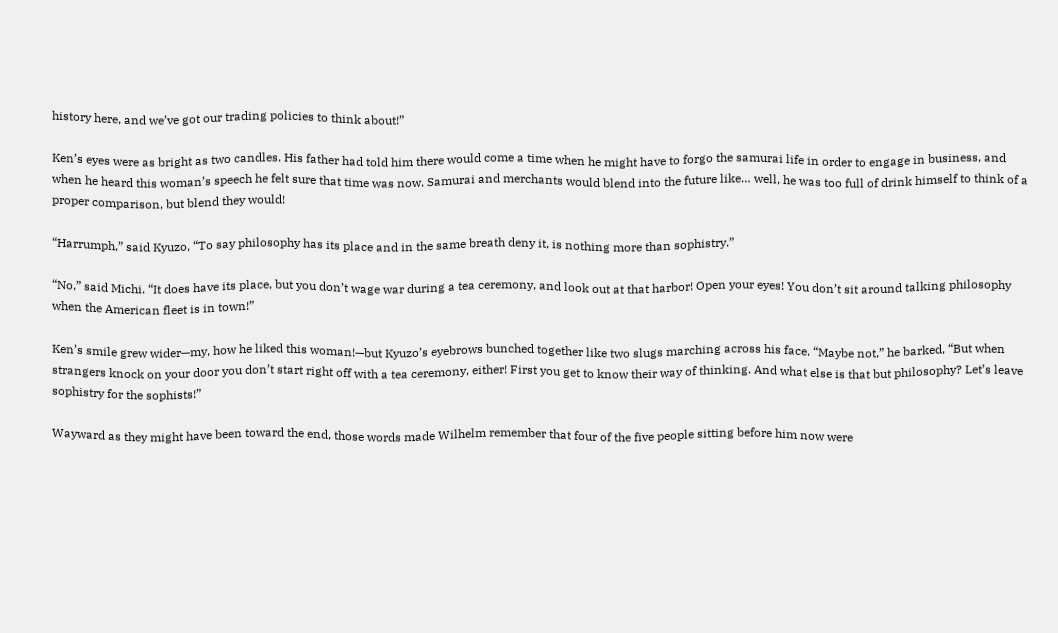history here, and we’ve got our trading policies to think about!”

Ken’s eyes were as bright as two candles. His father had told him there would come a time when he might have to forgo the samurai life in order to engage in business, and when he heard this woman’s speech he felt sure that time was now. Samurai and merchants would blend into the future like… well, he was too full of drink himself to think of a proper comparison, but blend they would!

“Harrumph,” said Kyuzo, “To say philosophy has its place and in the same breath deny it, is nothing more than sophistry.”

“No,” said Michi. “It does have its place, but you don’t wage war during a tea ceremony, and look out at that harbor! Open your eyes! You don’t sit around talking philosophy when the American fleet is in town!”

Ken’s smile grew wider—my, how he liked this woman!—but Kyuzo’s eyebrows bunched together like two slugs marching across his face. “Maybe not,” he barked, “But when strangers knock on your door you don’t start right off with a tea ceremony, either! First you get to know their way of thinking. And what else is that but philosophy? Let’s leave sophistry for the sophists!”

Wayward as they might have been toward the end, those words made Wilhelm remember that four of the five people sitting before him now were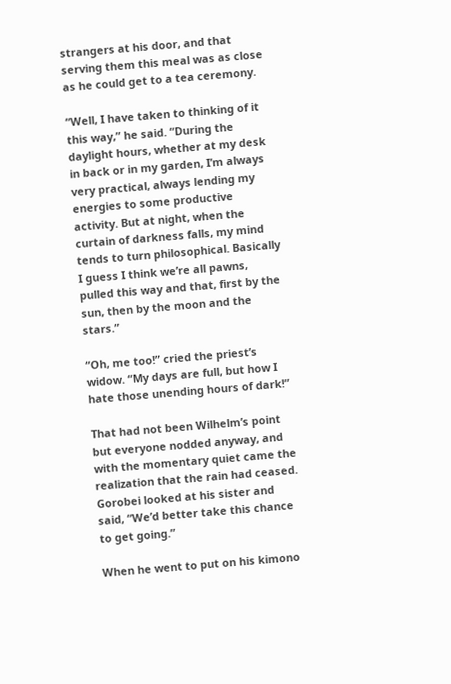strangers at his door, and that serving them this meal was as close as he could get to a tea ceremony.

“Well, I have taken to thinking of it this way,” he said. “During the daylight hours, whether at my desk in back or in my garden, I’m always very practical, always lending my energies to some productive activity. But at night, when the curtain of darkness falls, my mind tends to turn philosophical. Basically I guess I think we’re all pawns, pulled this way and that, first by the sun, then by the moon and the stars.”

“Oh, me too!” cried the priest’s widow. “My days are full, but how I hate those unending hours of dark!”

That had not been Wilhelm’s point but everyone nodded anyway, and with the momentary quiet came the realization that the rain had ceased. Gorobei looked at his sister and said, “We’d better take this chance to get going.”

When he went to put on his kimono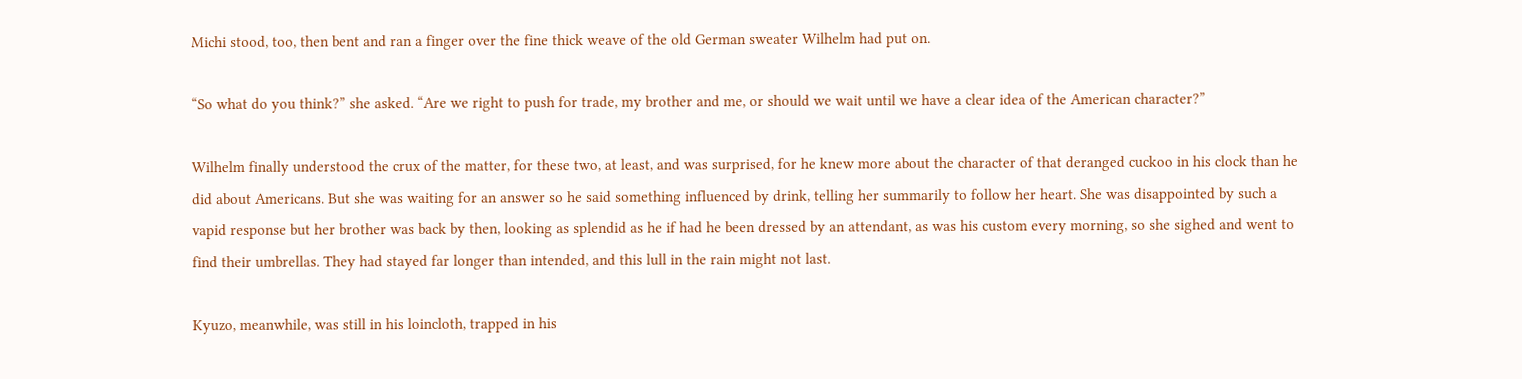Michi stood, too, then bent and ran a finger over the fine thick weave of the old German sweater Wilhelm had put on.

“So what do you think?” she asked. “Are we right to push for trade, my brother and me, or should we wait until we have a clear idea of the American character?”

Wilhelm finally understood the crux of the matter, for these two, at least, and was surprised, for he knew more about the character of that deranged cuckoo in his clock than he did about Americans. But she was waiting for an answer so he said something influenced by drink, telling her summarily to follow her heart. She was disappointed by such a vapid response but her brother was back by then, looking as splendid as he if had he been dressed by an attendant, as was his custom every morning, so she sighed and went to find their umbrellas. They had stayed far longer than intended, and this lull in the rain might not last.

Kyuzo, meanwhile, was still in his loincloth, trapped in his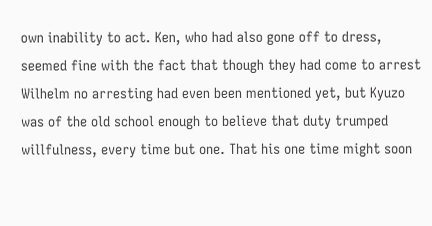own inability to act. Ken, who had also gone off to dress, seemed fine with the fact that though they had come to arrest Wilhelm no arresting had even been mentioned yet, but Kyuzo was of the old school enough to believe that duty trumped willfulness, every time but one. That his one time might soon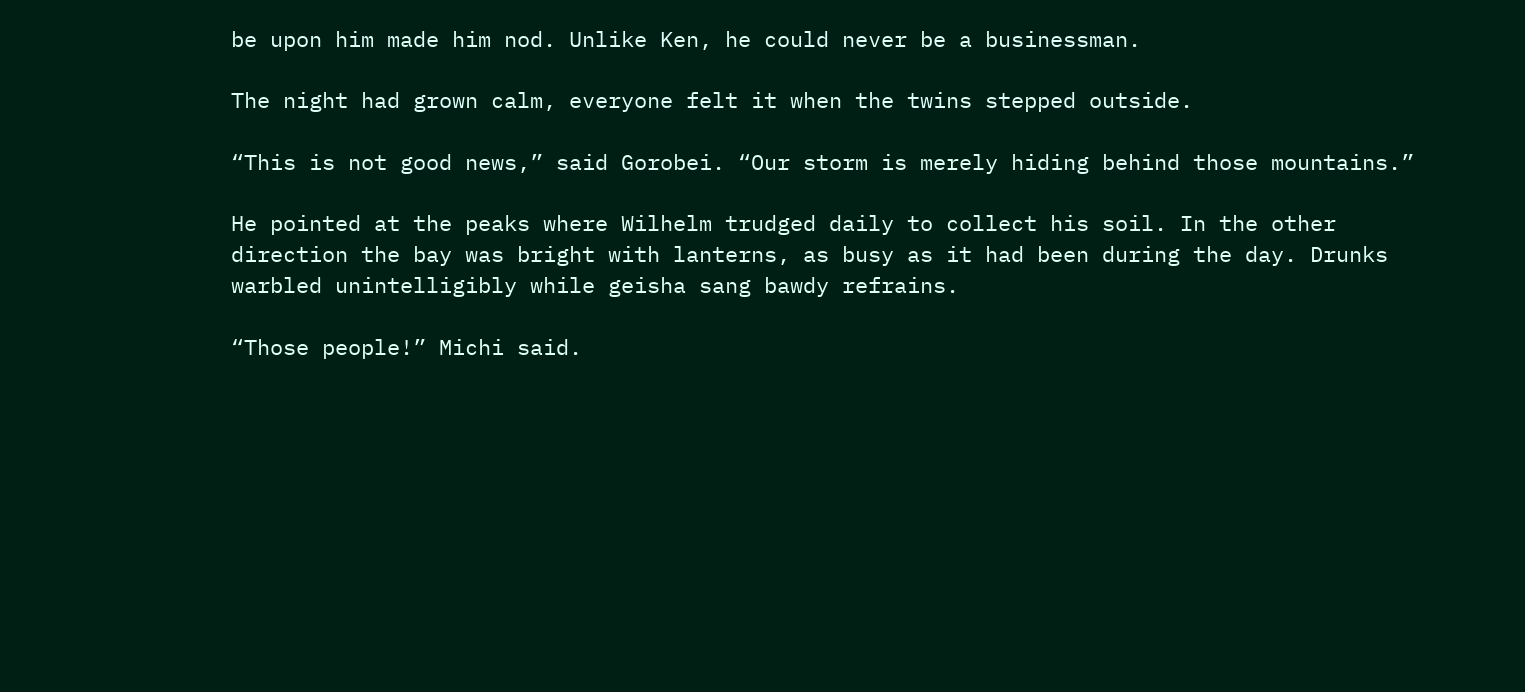be upon him made him nod. Unlike Ken, he could never be a businessman.

The night had grown calm, everyone felt it when the twins stepped outside.

“This is not good news,” said Gorobei. “Our storm is merely hiding behind those mountains.”

He pointed at the peaks where Wilhelm trudged daily to collect his soil. In the other direction the bay was bright with lanterns, as busy as it had been during the day. Drunks warbled unintelligibly while geisha sang bawdy refrains.

“Those people!” Michi said.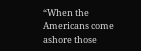“When the Americans come ashore those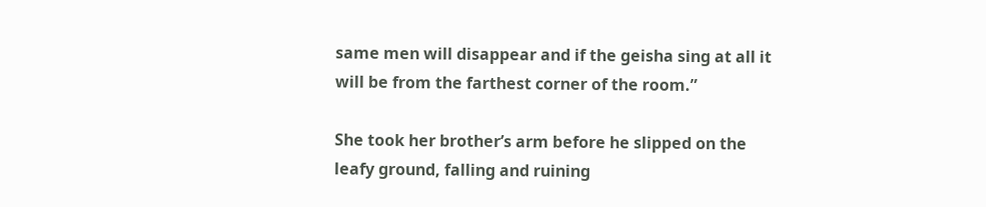same men will disappear and if the geisha sing at all it will be from the farthest corner of the room.”

She took her brother’s arm before he slipped on the leafy ground, falling and ruining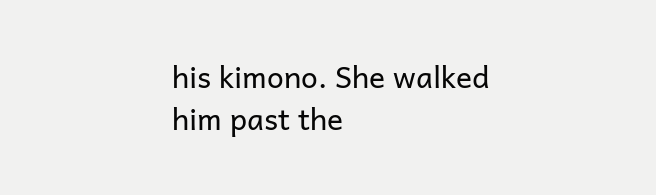his kimono. She walked him past the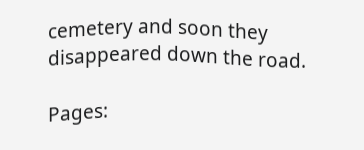cemetery and soon they disappeared down the road.

Pages: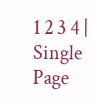1 2 3 4 | Single Page